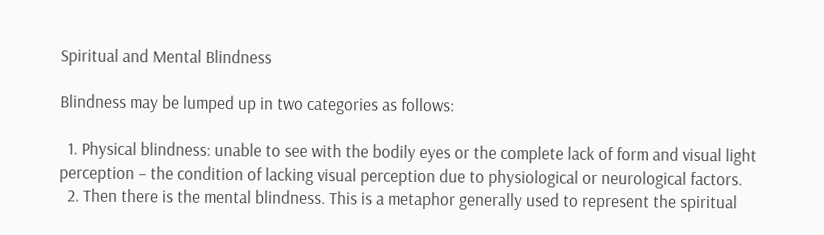Spiritual and Mental Blindness

Blindness may be lumped up in two categories as follows:

  1. Physical blindness: unable to see with the bodily eyes or the complete lack of form and visual light perception – the condition of lacking visual perception due to physiological or neurological factors.
  2. Then there is the mental blindness. This is a metaphor generally used to represent the spiritual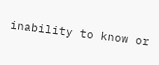inability to know or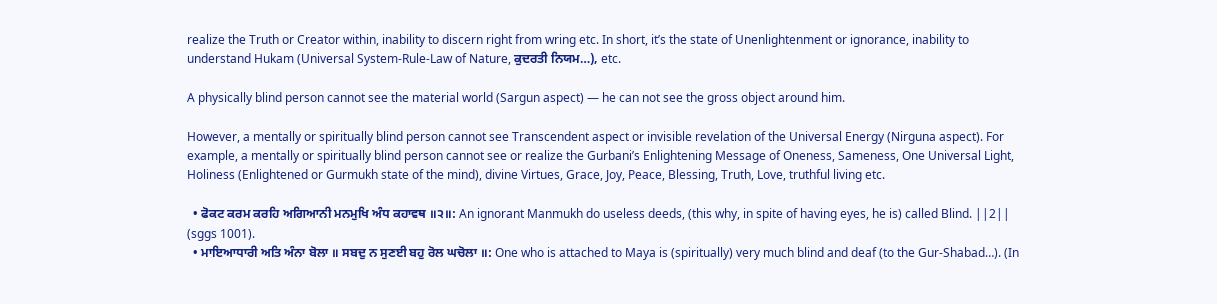realize the Truth or Creator within, inability to discern right from wring etc. In short, it’s the state of Unenlightenment or ignorance, inability to understand Hukam (Universal System-Rule-Law of Nature, ਕੁਦਰਤੀ ਨਿਯਮ…), etc.

A physically blind person cannot see the material world (Sargun aspect) — he can not see the gross object around him.

However, a mentally or spiritually blind person cannot see Transcendent aspect or invisible revelation of the Universal Energy (Nirguna aspect). For example, a mentally or spiritually blind person cannot see or realize the Gurbani’s Enlightening Message of Oneness, Sameness, One Universal Light, Holiness (Enlightened or Gurmukh state of the mind), divine Virtues, Grace, Joy, Peace, Blessing, Truth, Love, truthful living etc.

  • ਫੋਕਟ ਕਰਮ ਕਰਹਿ ਅਗਿਆਨੀ ਮਨਮੁਖਿ ਅੰਧ ਕਹਾਵਥ ॥੨॥: An ignorant Manmukh do useless deeds, (this why, in spite of having eyes, he is) called Blind. ||2|| (sggs 1001).
  • ਮਾਇਆਧਾਰੀ ਅਤਿ ਅੰਨਾ ਬੋਲਾ ॥ ਸਬਦੁ ਨ ਸੁਣਈ ਬਹੁ ਰੋਲ ਘਚੋਲਾ ॥: One who is attached to Maya is (spiritually) very much blind and deaf (to the Gur-Shabad…). (In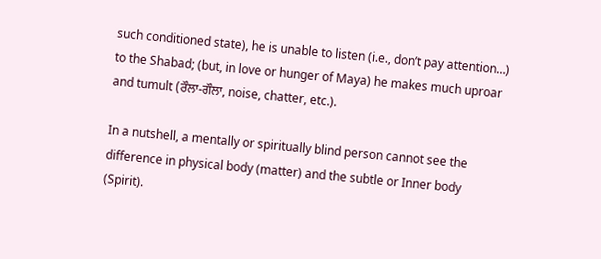such conditioned state), he is unable to listen (i.e., don’t pay attention…) to the Shabad; (but, in love or hunger of Maya) he makes much uproar and tumult (ਰੌਲਾ-ਗੌਲਾ, noise, chatter, etc.).

In a nutshell, a mentally or spiritually blind person cannot see the difference in physical body (matter) and the subtle or Inner body (Spirit).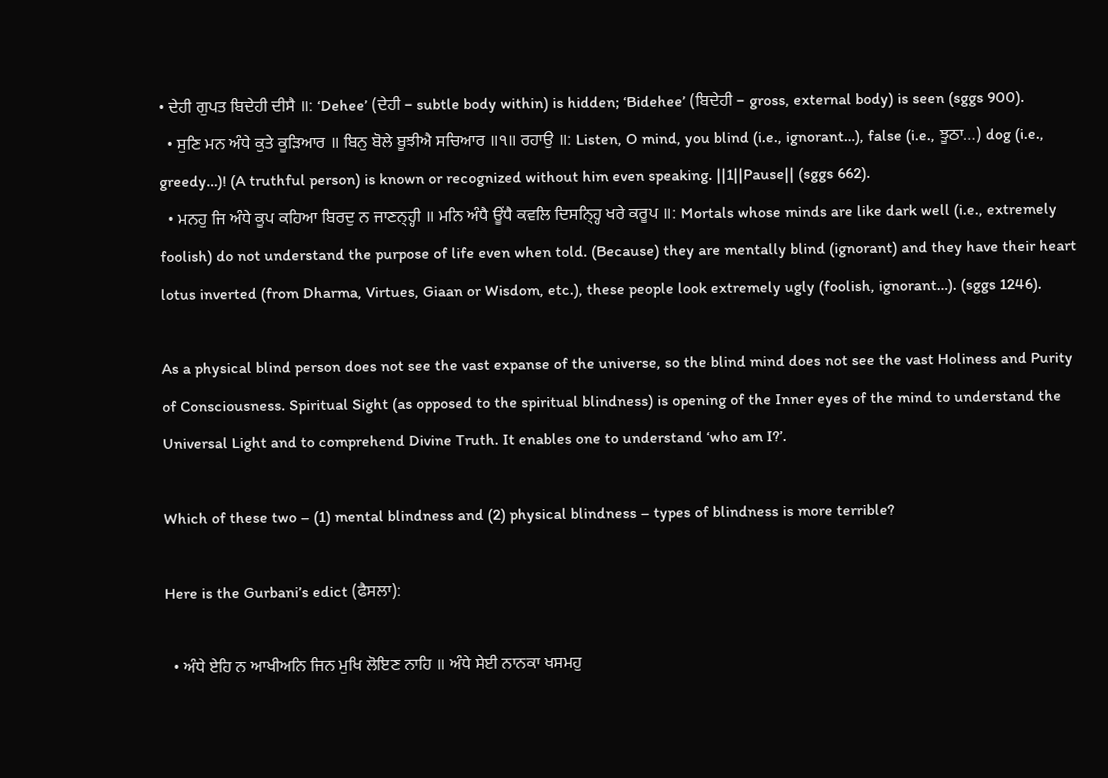• ਦੇਹੀ ਗੁਪਤ ਬਿਦੇਹੀ ਦੀਸੈ ॥: ‘Dehee’ (ਦੇਹੀ – subtle body within) is hidden; ‘Bidehee’ (ਬਿਦੇਹੀ – gross, external body) is seen (sggs 900).
  • ਸੁਣਿ ਮਨ ਅੰਧੇ ਕੁਤੇ ਕੂੜਿਆਰ ॥ ਬਿਨੁ ਬੋਲੇ ਬੂਝੀਐ ਸਚਿਆਰ ॥੧॥ ਰਹਾਉ ॥: Listen, O mind, you blind (i.e., ignorant…), false (i.e., ਝੂਠਾ…) dog (i.e., greedy…)! (A truthful person) is known or recognized without him even speaking. ||1||Pause|| (sggs 662).
  • ਮਨਹੁ ਜਿ ਅੰਧੇ ਕੂਪ ਕਹਿਆ ਬਿਰਦੁ ਨ ਜਾਣਨ੍ਹ੍ਹੀ ॥ ਮਨਿ ਅੰਧੈ ਊਂਧੈ ਕਵਲਿ ਦਿਸਨ੍ਹ੍ਹਿ ਖਰੇ ਕਰੂਪ ॥: Mortals whose minds are like dark well (i.e., extremely foolish) do not understand the purpose of life even when told. (Because) they are mentally blind (ignorant) and they have their heart lotus inverted (from Dharma, Virtues, Giaan or Wisdom, etc.), these people look extremely ugly (foolish, ignorant…). (sggs 1246).

As a physical blind person does not see the vast expanse of the universe, so the blind mind does not see the vast Holiness and Purity of Consciousness. Spiritual Sight (as opposed to the spiritual blindness) is opening of the Inner eyes of the mind to understand the Universal Light and to comprehend Divine Truth. It enables one to understand ‘who am I?’.

Which of these two – (1) mental blindness and (2) physical blindness – types of blindness is more terrible?

Here is the Gurbani’s edict (ਫੈਸਲਾ):

  • ਅੰਧੇ ਏਹਿ ਨ ਆਖੀਅਨਿ ਜਿਨ ਮੁਖਿ ਲੋਇਣ ਨਾਹਿ ॥ ਅੰਧੇ ਸੇਈ ਨਾਨਕਾ ਖਸਮਹੁ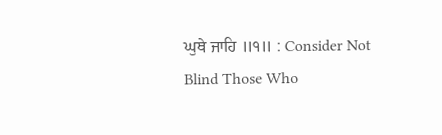ਘੁਥੇ ਜਾਹਿ ॥੧॥ : Consider Not Blind Those Who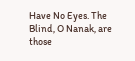Have No Eyes. The Blind, O Nanak, are those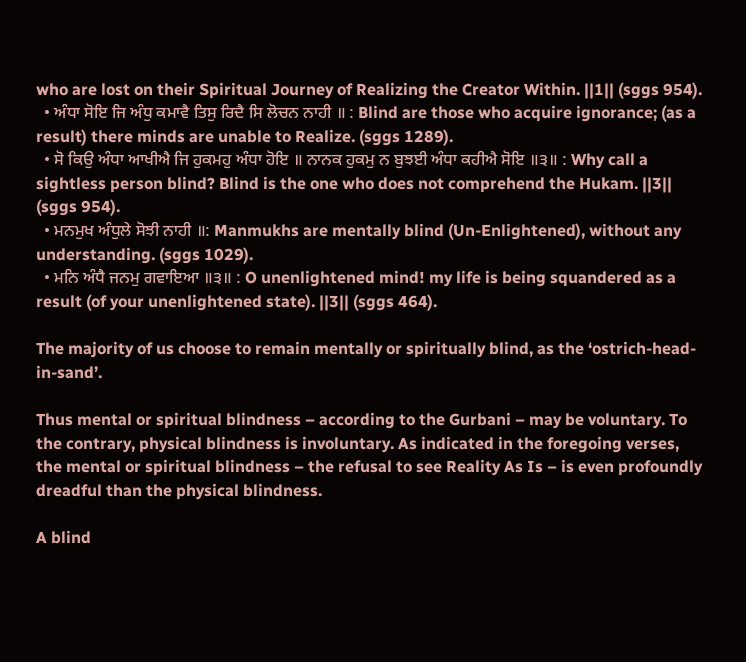who are lost on their Spiritual Journey of Realizing the Creator Within. ||1|| (sggs 954).
  • ਅੰਧਾ ਸੋਇ ਜਿ ਅੰਧੁ ਕਮਾਵੈ ਤਿਸੁ ਰਿਦੈ ਸਿ ਲੋਚਨ ਨਾਹੀ ॥ : Blind are those who acquire ignorance; (as a result) there minds are unable to Realize. (sggs 1289).
  • ਸੋ ਕਿਉ ਅੰਧਾ ਆਖੀਐ ਜਿ ਹੁਕਮਹੁ ਅੰਧਾ ਹੋਇ ॥ ਨਾਨਕ ਹੁਕਮੁ ਨ ਬੁਝਈ ਅੰਧਾ ਕਹੀਐ ਸੋਇ ॥੩॥ : Why call a sightless person blind? Blind is the one who does not comprehend the Hukam. ||3|| (sggs 954).
  • ਮਨਮੁਖ ਅੰਧੁਲੇ ਸੋਝੀ ਨਾਹੀ ॥: Manmukhs are mentally blind (Un-Enlightened), without any understanding. (sggs 1029).
  • ਮਨਿ ਅੰਧੈ ਜਨਮੁ ਗਵਾਇਆ ॥੩॥ : O unenlightened mind! my life is being squandered as a result (of your unenlightened state). ||3|| (sggs 464).

The majority of us choose to remain mentally or spiritually blind, as the ‘ostrich-head-in-sand’.

Thus mental or spiritual blindness – according to the Gurbani – may be voluntary. To the contrary, physical blindness is involuntary. As indicated in the foregoing verses, the mental or spiritual blindness – the refusal to see Reality As Is – is even profoundly dreadful than the physical blindness.

A blind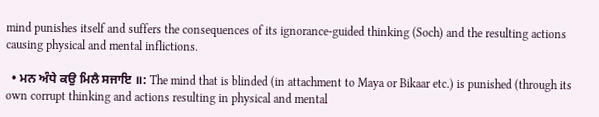mind punishes itself and suffers the consequences of its ignorance-guided thinking (Soch) and the resulting actions causing physical and mental inflictions.

  • ਮਨ ਅੰਧੇ ਕਉ ਮਿਲੈ ਸਜਾਇ ॥: The mind that is blinded (in attachment to Maya or Bikaar etc.) is punished (through its own corrupt thinking and actions resulting in physical and mental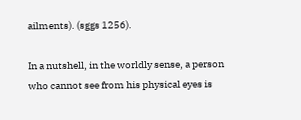ailments). (sggs 1256).

In a nutshell, in the worldly sense, a person who cannot see from his physical eyes is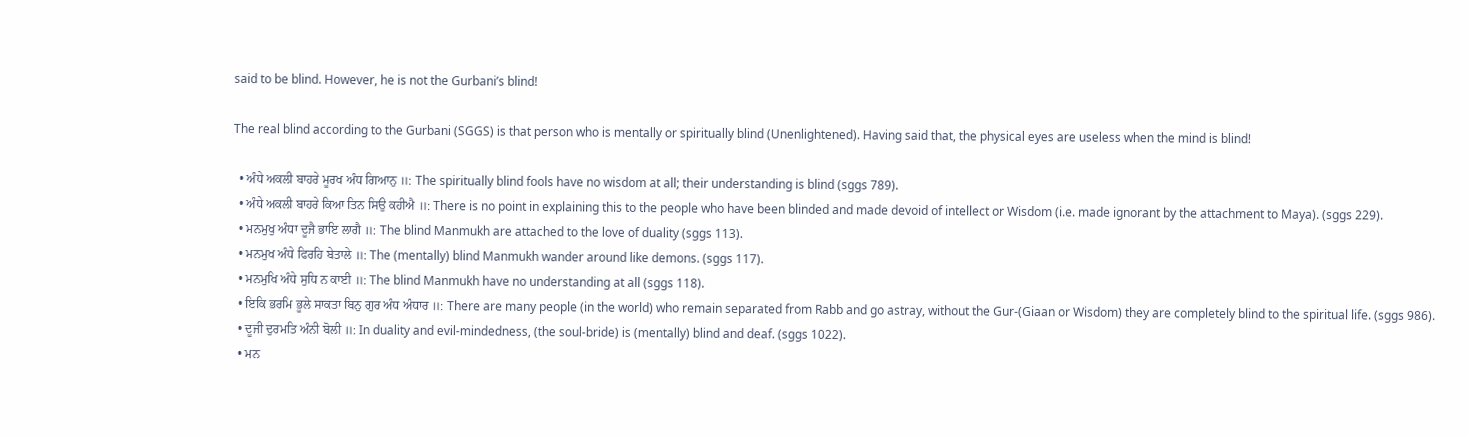said to be blind. However, he is not the Gurbani’s blind!

The real blind according to the Gurbani (SGGS) is that person who is mentally or spiritually blind (Unenlightened). Having said that, the physical eyes are useless when the mind is blind!

  • ਅੰਧੇ ਅਕਲੀ ਬਾਹਰੇ ਮੂਰਖ ਅੰਧ ਗਿਆਨੁ ॥: The spiritually blind fools have no wisdom at all; their understanding is blind (sggs 789).
  • ਅੰਧੇ ਅਕਲੀ ਬਾਹਰੇ ਕਿਆ ਤਿਨ ਸਿਉ ਕਹੀਐ ॥: There is no point in explaining this to the people who have been blinded and made devoid of intellect or Wisdom (i.e. made ignorant by the attachment to Maya). (sggs 229).
  • ਮਨਮੁਖੁ ਅੰਧਾ ਦੂਜੈ ਭਾਇ ਲਾਗੈ ॥: The blind Manmukh are attached to the love of duality (sggs 113).
  • ਮਨਮੁਖ ਅੰਧੇ ਫਿਰਹਿ ਬੇਤਾਲੇ ॥: The (mentally) blind Manmukh wander around like demons. (sggs 117).
  • ਮਨਮੁਖਿ ਅੰਧੇ ਸੁਧਿ ਨ ਕਾਈ ॥: The blind Manmukh have no understanding at all (sggs 118).
  • ਇਕਿ ਭਰਮਿ ਭੂਲੇ ਸਾਕਤਾ ਬਿਨੁ ਗੁਰ ਅੰਧ ਅੰਧਾਰ ॥: There are many people (in the world) who remain separated from Rabb and go astray, without the Gur-(Giaan or Wisdom) they are completely blind to the spiritual life. (sggs 986).
  • ਦੂਜੀ ਦੁਰਮਤਿ ਅੰਨੀ ਬੋਲੀ ॥: In duality and evil-mindedness, (the soul-bride) is (mentally) blind and deaf. (sggs 1022).
  • ਮਨ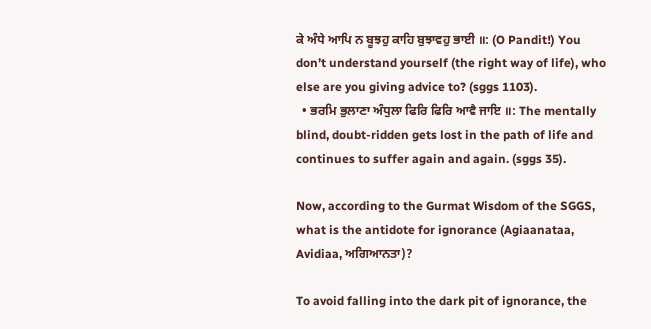ਕੇ ਅੰਧੇ ਆਪਿ ਨ ਬੂਝਹੁ ਕਾਹਿ ਬੁਝਾਵਹੁ ਭਾਈ ॥: (O Pandit!) You don’t understand yourself (the right way of life), who else are you giving advice to? (sggs 1103).
  • ਭਰਮਿ ਭੁਲਾਣਾ ਅੰਧੁਲਾ ਫਿਰਿ ਫਿਰਿ ਆਵੈ ਜਾਇ ॥: The mentally blind, doubt-ridden gets lost in the path of life and continues to suffer again and again. (sggs 35).

Now, according to the Gurmat Wisdom of the SGGS, what is the antidote for ignorance (Agiaanataa, Avidiaa, ਅਗਿਆਨਤਾ)?

To avoid falling into the dark pit of ignorance, the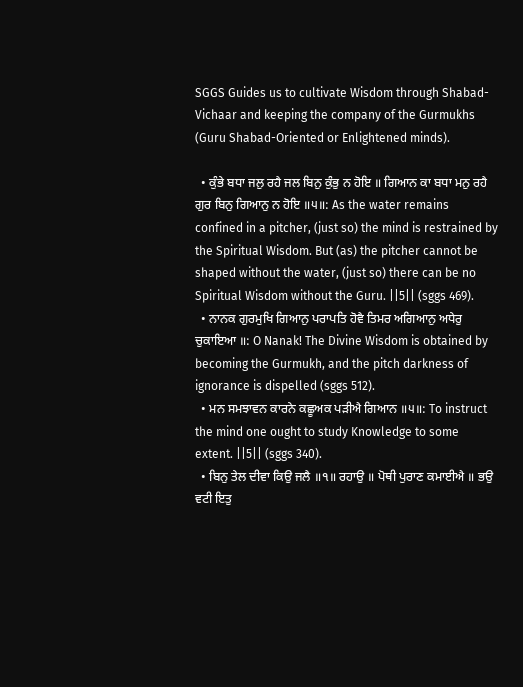SGGS Guides us to cultivate Wisdom through Shabad-Vichaar and keeping the company of the Gurmukhs (Guru Shabad-Oriented or Enlightened minds).

  • ਕੁੰਭੇ ਬਧਾ ਜਲੁ ਰਹੈ ਜਲ ਬਿਨੁ ਕੁੰਭੁ ਨ ਹੋਇ ॥ ਗਿਆਨ ਕਾ ਬਧਾ ਮਨੁ ਰਹੈ ਗੁਰ ਬਿਨੁ ਗਿਆਨੁ ਨ ਹੋਇ ॥੫॥: As the water remains confined in a pitcher, (just so) the mind is restrained by the Spiritual Wisdom. But (as) the pitcher cannot be shaped without the water, (just so) there can be no Spiritual Wisdom without the Guru. ||5|| (sggs 469).
  • ਨਾਨਕ ਗੁਰਮੁਖਿ ਗਿਆਨੁ ਪਰਾਪਤਿ ਹੋਵੈ ਤਿਮਰ ਅਗਿਆਨੁ ਅਧੇਰੁ ਚੁਕਾਇਆ ॥: O Nanak! The Divine Wisdom is obtained by becoming the Gurmukh, and the pitch darkness of ignorance is dispelled (sggs 512).
  • ਮਨ ਸਮਝਾਵਨ ਕਾਰਨੇ ਕਛੂਅਕ ਪੜੀਐ ਗਿਆਨ ॥੫॥: To instruct the mind one ought to study Knowledge to some extent. ||5|| (sggs 340).
  • ਬਿਨੁ ਤੇਲ ਦੀਵਾ ਕਿਉ ਜਲੈ ॥੧॥ ਰਹਾਉ ॥ ਪੋਥੀ ਪੁਰਾਣ ਕਮਾਈਐ ॥ ਭਉ ਵਟੀ ਇਤੁ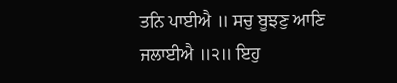ਤਨਿ ਪਾਈਐ ॥ ਸਚੁ ਬੂਝਣੁ ਆਣਿ ਜਲਾਈਐ ॥੨॥ ਇਹੁ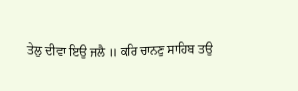ਤੇਲੁ ਦੀਵਾ ਇਉ ਜਲੈ ॥ ਕਰਿ ਚਾਨਣੁ ਸਾਹਿਬ ਤਉ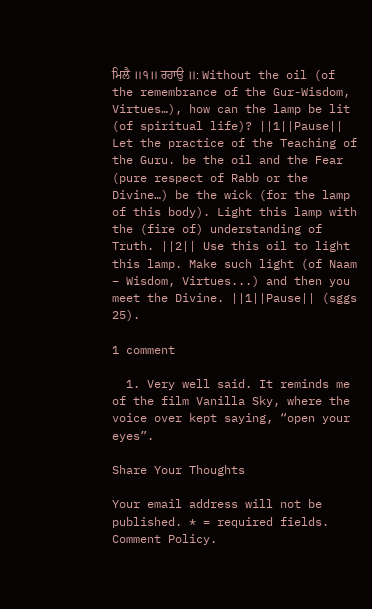ਮਿਲੈ ॥੧॥ ਰਹਾਉ ॥: Without the oil (of the remembrance of the Gur-Wisdom, Virtues…), how can the lamp be lit (of spiritual life)? ||1||Pause|| Let the practice of the Teaching of the Guru. be the oil and the Fear (pure respect of Rabb or the Divine…) be the wick (for the lamp of this body). Light this lamp with the (fire of) understanding of Truth. ||2|| Use this oil to light this lamp. Make such light (of Naam – Wisdom, Virtues...) and then you meet the Divine. ||1||Pause|| (sggs 25).

1 comment

  1. Very well said. It reminds me of the film Vanilla Sky, where the voice over kept saying, “open your eyes”.

Share Your Thoughts

Your email address will not be published. * = required fields. Comment Policy.